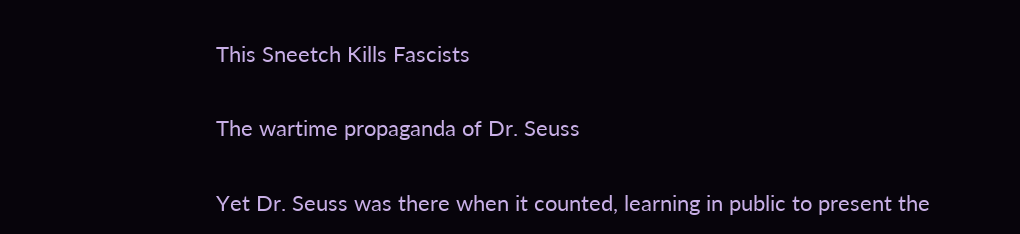This Sneetch Kills Fascists

The wartime propaganda of Dr. Seuss

Yet Dr. Seuss was there when it counted, learning in public to present the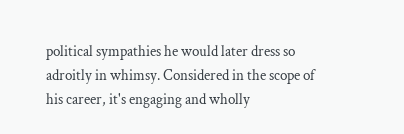political sympathies he would later dress so adroitly in whimsy. Considered in the scope of his career, it's engaging and wholly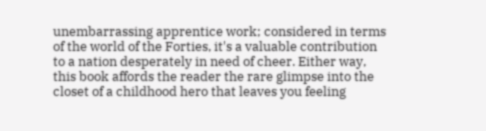unembarrassing apprentice work; considered in terms of the world of the Forties, it's a valuable contribution to a nation desperately in need of cheer. Either way, this book affords the reader the rare glimpse into the closet of a childhood hero that leaves you feeling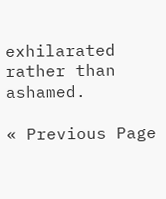exhilarated rather than ashamed.

« Previous Page